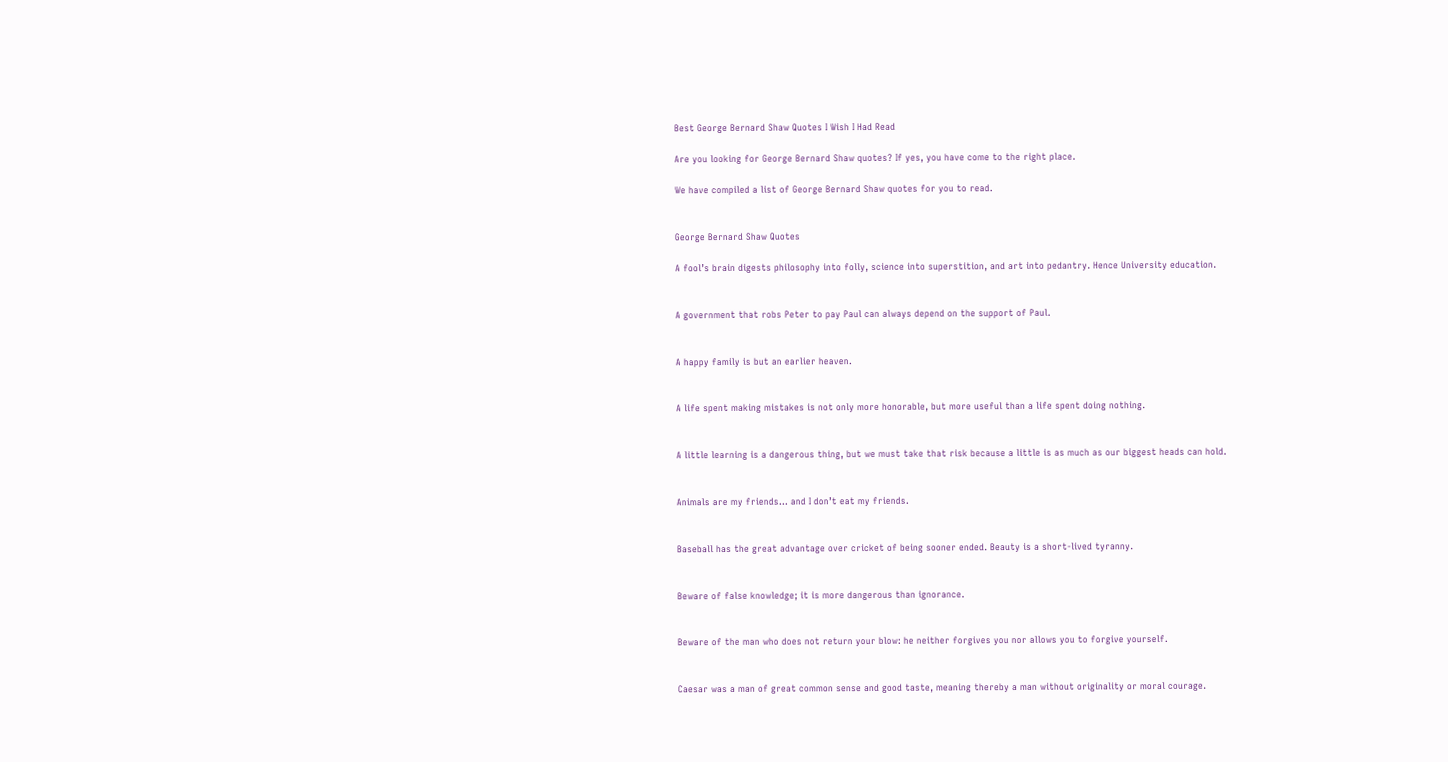Best George Bernard Shaw Quotes I Wish I Had Read

Are you looking for George Bernard Shaw quotes? If yes, you have come to the right place.

We have compiled a list of George Bernard Shaw quotes for you to read.


George Bernard Shaw Quotes

A fool’s brain digests philosophy into folly, science into superstition, and art into pedantry. Hence University education.


A government that robs Peter to pay Paul can always depend on the support of Paul.


A happy family is but an earlier heaven.


A life spent making mistakes is not only more honorable, but more useful than a life spent doing nothing.


A little learning is a dangerous thing, but we must take that risk because a little is as much as our biggest heads can hold.


Animals are my friends… and I don’t eat my friends.


Baseball has the great advantage over cricket of being sooner ended. Beauty is a short-lived tyranny.


Beware of false knowledge; it is more dangerous than ignorance.


Beware of the man who does not return your blow: he neither forgives you nor allows you to forgive yourself.


Caesar was a man of great common sense and good taste, meaning thereby a man without originality or moral courage.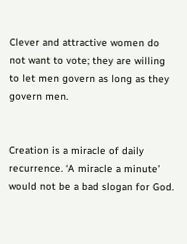Clever and attractive women do not want to vote; they are willing to let men govern as long as they govern men.


Creation is a miracle of daily recurrence. ‘A miracle a minute’ would not be a bad slogan for God.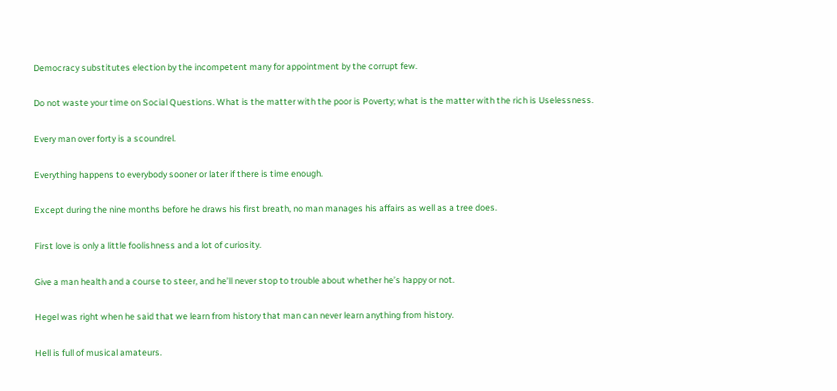Democracy substitutes election by the incompetent many for appointment by the corrupt few.


Do not waste your time on Social Questions. What is the matter with the poor is Poverty; what is the matter with the rich is Uselessness.


Every man over forty is a scoundrel.


Everything happens to everybody sooner or later if there is time enough.


Except during the nine months before he draws his first breath, no man manages his affairs as well as a tree does.


First love is only a little foolishness and a lot of curiosity.


Give a man health and a course to steer, and he’ll never stop to trouble about whether he’s happy or not.


Hegel was right when he said that we learn from history that man can never learn anything from history.


Hell is full of musical amateurs.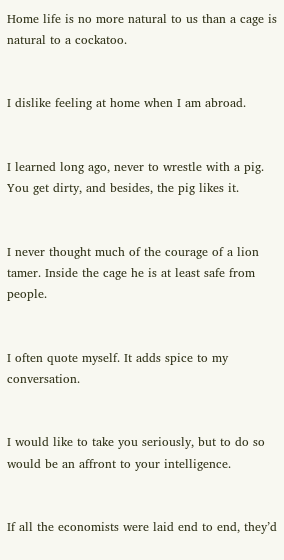Home life is no more natural to us than a cage is natural to a cockatoo.


I dislike feeling at home when I am abroad.


I learned long ago, never to wrestle with a pig. You get dirty, and besides, the pig likes it.


I never thought much of the courage of a lion tamer. Inside the cage he is at least safe from people.


I often quote myself. It adds spice to my conversation.


I would like to take you seriously, but to do so would be an affront to your intelligence.


If all the economists were laid end to end, they’d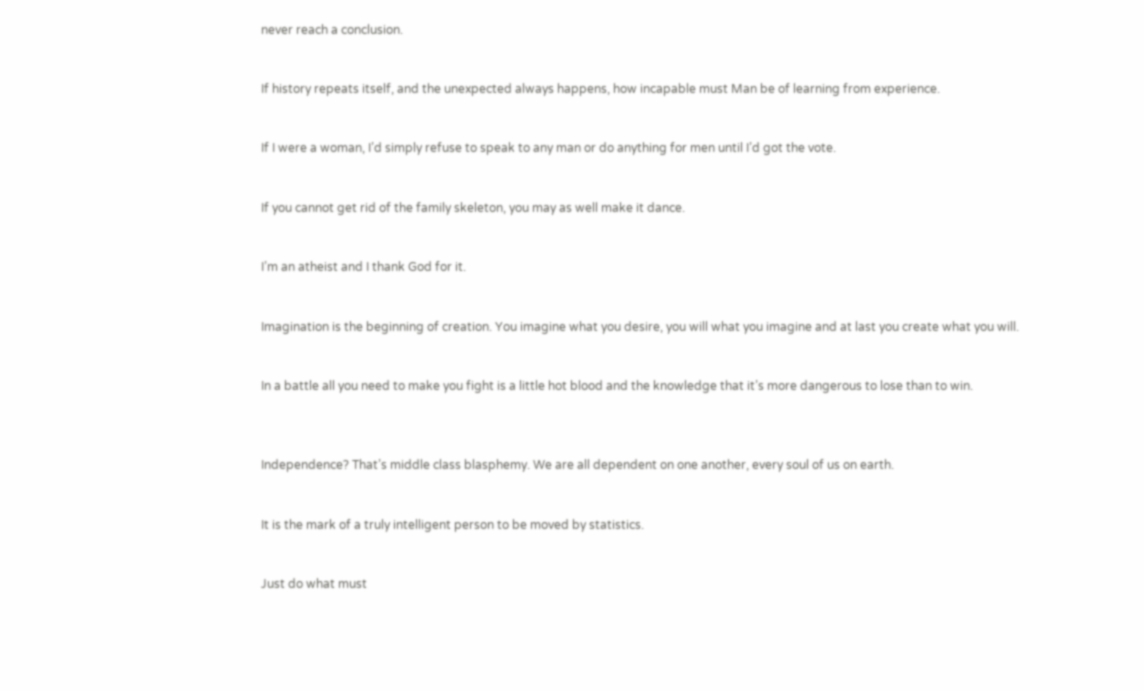never reach a conclusion.


If history repeats itself, and the unexpected always happens, how incapable must Man be of learning from experience.


If I were a woman, I’d simply refuse to speak to any man or do anything for men until I’d got the vote.


If you cannot get rid of the family skeleton, you may as well make it dance.


I’m an atheist and I thank God for it.


Imagination is the beginning of creation. You imagine what you desire, you will what you imagine and at last you create what you will.


In a battle all you need to make you fight is a little hot blood and the knowledge that it’s more dangerous to lose than to win.



Independence? That’s middle class blasphemy. We are all dependent on one another, every soul of us on earth.


It is the mark of a truly intelligent person to be moved by statistics.


Just do what must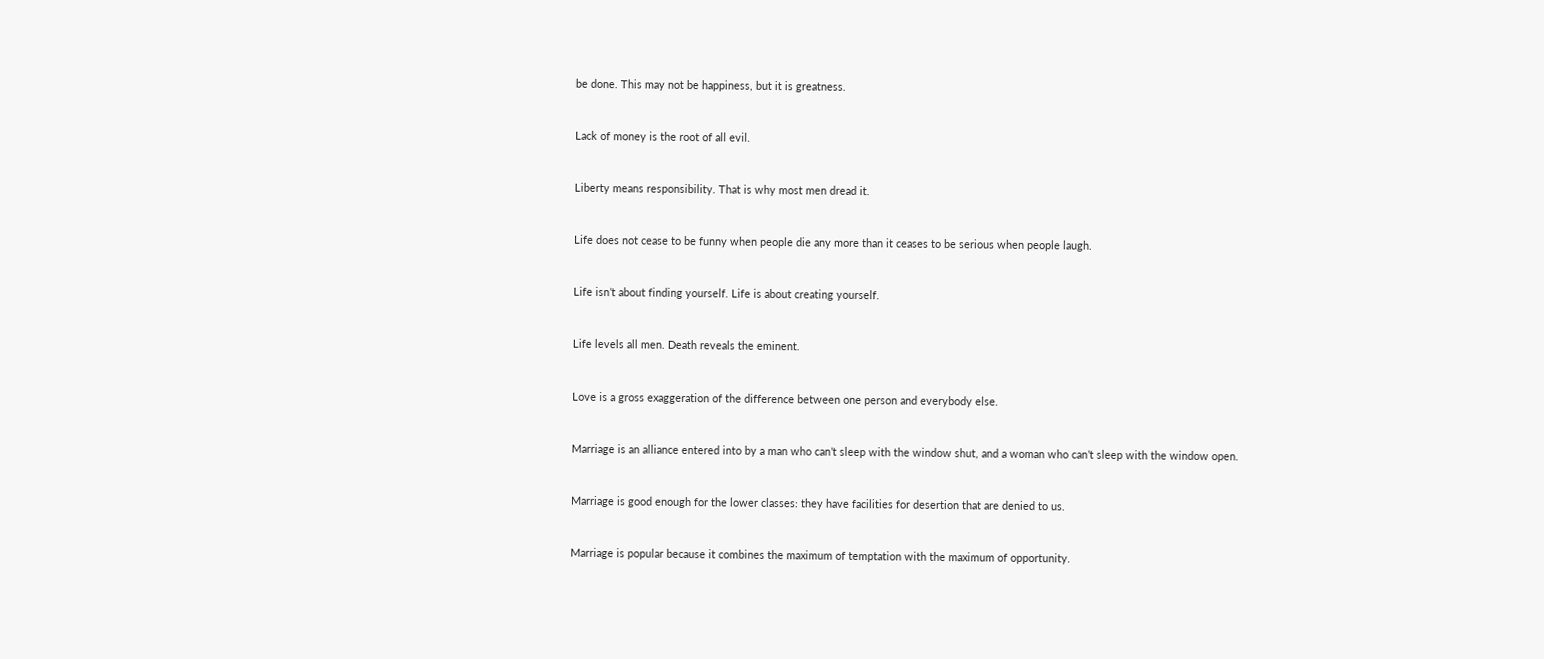be done. This may not be happiness, but it is greatness.


Lack of money is the root of all evil.


Liberty means responsibility. That is why most men dread it.


Life does not cease to be funny when people die any more than it ceases to be serious when people laugh.


Life isn’t about finding yourself. Life is about creating yourself.


Life levels all men. Death reveals the eminent.


Love is a gross exaggeration of the difference between one person and everybody else.


Marriage is an alliance entered into by a man who can’t sleep with the window shut, and a woman who can’t sleep with the window open.


Marriage is good enough for the lower classes: they have facilities for desertion that are denied to us.


Marriage is popular because it combines the maximum of temptation with the maximum of opportunity.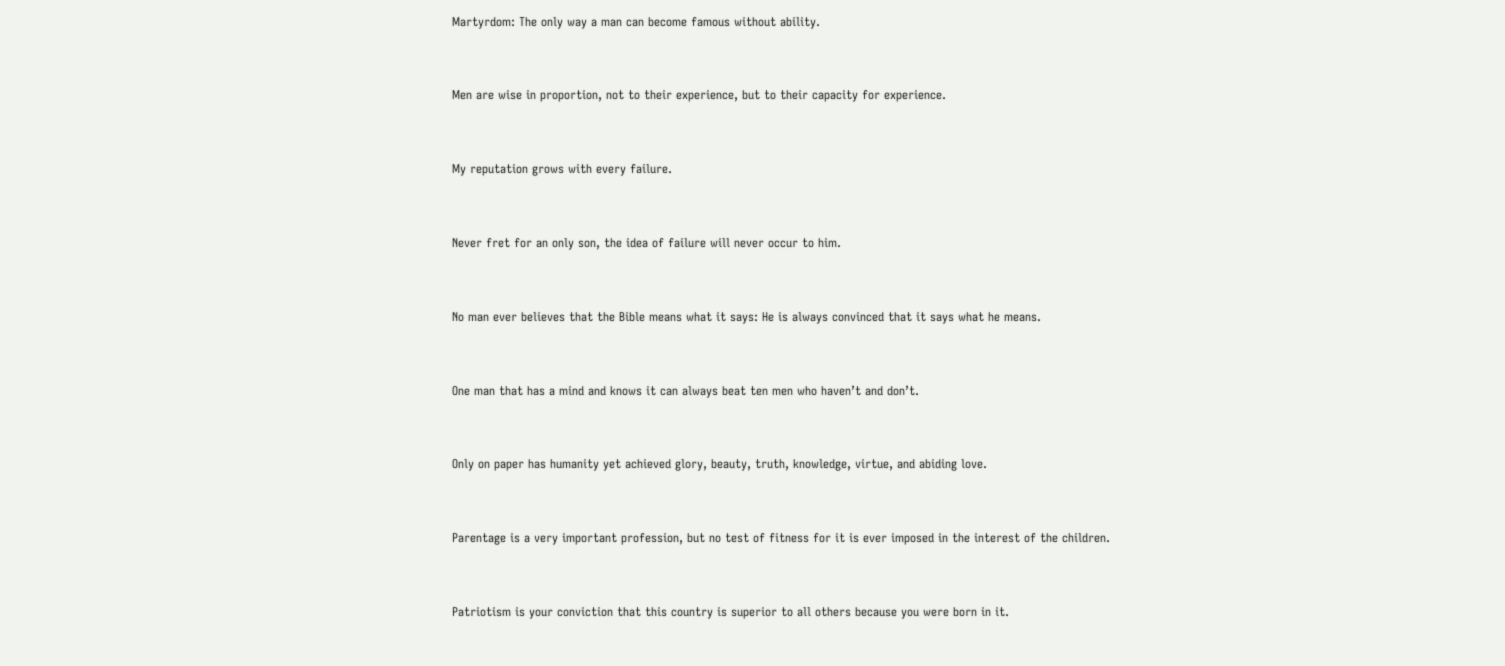Martyrdom: The only way a man can become famous without ability.


Men are wise in proportion, not to their experience, but to their capacity for experience.


My reputation grows with every failure.


Never fret for an only son, the idea of failure will never occur to him.


No man ever believes that the Bible means what it says: He is always convinced that it says what he means.


One man that has a mind and knows it can always beat ten men who haven’t and don’t.


Only on paper has humanity yet achieved glory, beauty, truth, knowledge, virtue, and abiding love.


Parentage is a very important profession, but no test of fitness for it is ever imposed in the interest of the children.


Patriotism is your conviction that this country is superior to all others because you were born in it.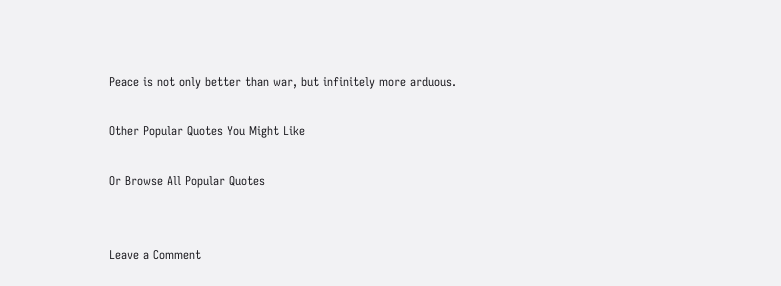Peace is not only better than war, but infinitely more arduous.

Other Popular Quotes You Might Like

Or Browse All Popular Quotes


Leave a Comment